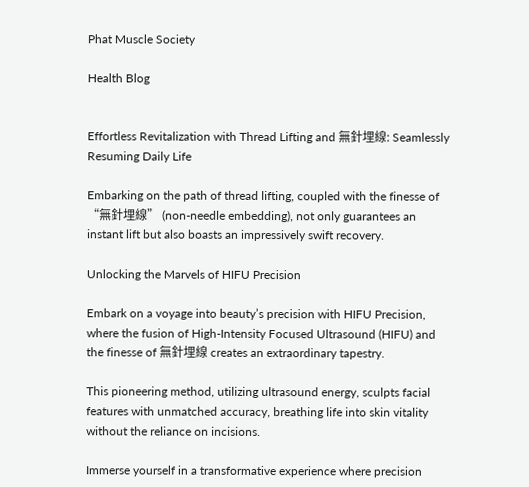Phat Muscle Society

Health Blog


Effortless Revitalization with Thread Lifting and 無針埋線: Seamlessly Resuming Daily Life

Embarking on the path of thread lifting, coupled with the finesse of “無針埋線” (non-needle embedding), not only guarantees an instant lift but also boasts an impressively swift recovery.

Unlocking the Marvels of HIFU Precision

Embark on a voyage into beauty’s precision with HIFU Precision, where the fusion of High-Intensity Focused Ultrasound (HIFU) and the finesse of 無針埋線 creates an extraordinary tapestry.

This pioneering method, utilizing ultrasound energy, sculpts facial features with unmatched accuracy, breathing life into skin vitality without the reliance on incisions.

Immerse yourself in a transformative experience where precision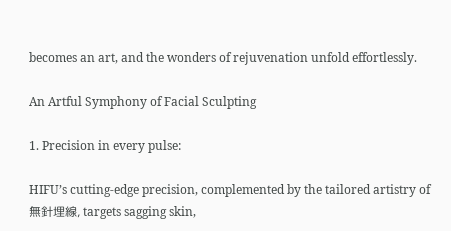becomes an art, and the wonders of rejuvenation unfold effortlessly.

An Artful Symphony of Facial Sculpting

1. Precision in every pulse:

HIFU’s cutting-edge precision, complemented by the tailored artistry of 無針埋線, targets sagging skin,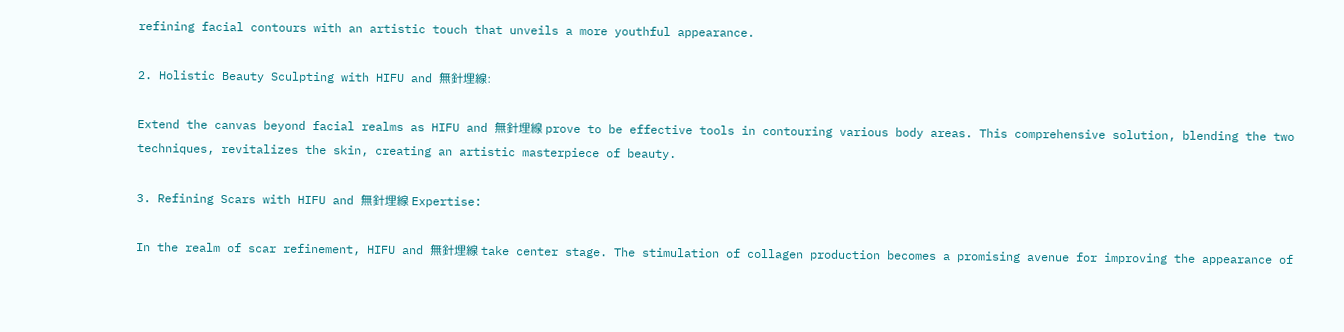refining facial contours with an artistic touch that unveils a more youthful appearance.

2. Holistic Beauty Sculpting with HIFU and 無針埋線:

Extend the canvas beyond facial realms as HIFU and 無針埋線 prove to be effective tools in contouring various body areas. This comprehensive solution, blending the two techniques, revitalizes the skin, creating an artistic masterpiece of beauty.

3. Refining Scars with HIFU and 無針埋線 Expertise:

In the realm of scar refinement, HIFU and 無針埋線 take center stage. The stimulation of collagen production becomes a promising avenue for improving the appearance of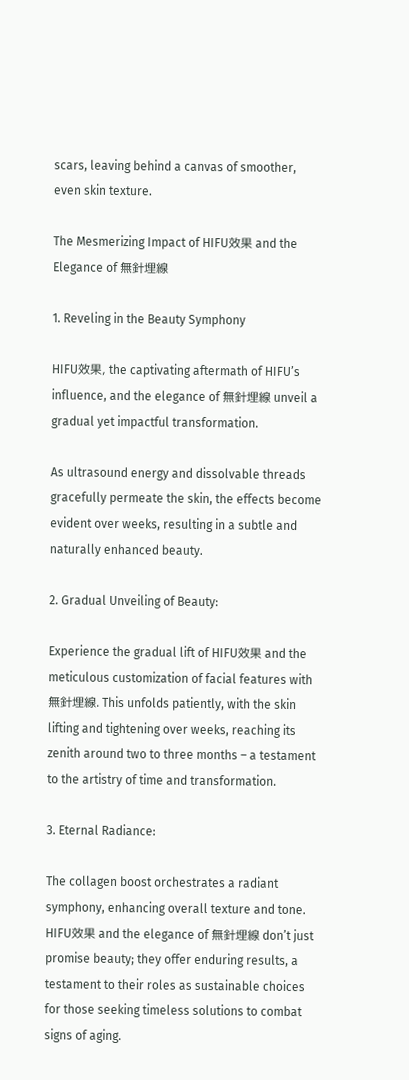scars, leaving behind a canvas of smoother, even skin texture.

The Mesmerizing Impact of HIFU效果 and the Elegance of 無針埋線

1. Reveling in the Beauty Symphony

HIFU效果, the captivating aftermath of HIFU’s influence, and the elegance of 無針埋線 unveil a gradual yet impactful transformation.

As ultrasound energy and dissolvable threads gracefully permeate the skin, the effects become evident over weeks, resulting in a subtle and naturally enhanced beauty.

2. Gradual Unveiling of Beauty:

Experience the gradual lift of HIFU效果 and the meticulous customization of facial features with 無針埋線. This unfolds patiently, with the skin lifting and tightening over weeks, reaching its zenith around two to three months – a testament to the artistry of time and transformation.

3. Eternal Radiance:

The collagen boost orchestrates a radiant symphony, enhancing overall texture and tone. HIFU效果 and the elegance of 無針埋線 don’t just promise beauty; they offer enduring results, a testament to their roles as sustainable choices for those seeking timeless solutions to combat signs of aging.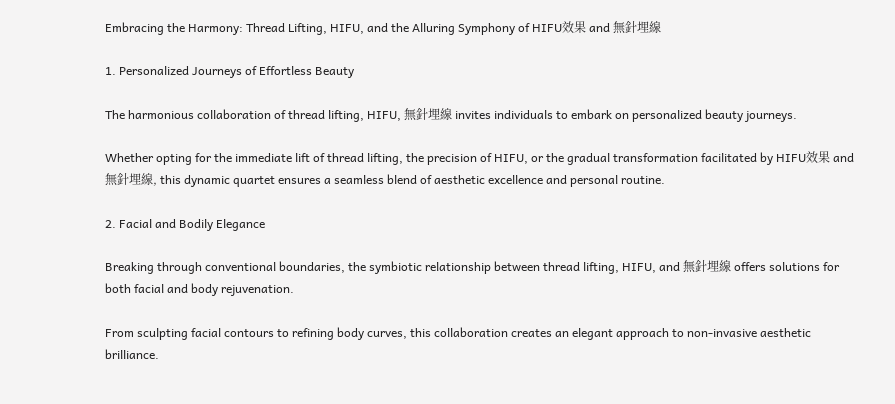Embracing the Harmony: Thread Lifting, HIFU, and the Alluring Symphony of HIFU效果 and 無針埋線

1. Personalized Journeys of Effortless Beauty

The harmonious collaboration of thread lifting, HIFU, 無針埋線 invites individuals to embark on personalized beauty journeys.

Whether opting for the immediate lift of thread lifting, the precision of HIFU, or the gradual transformation facilitated by HIFU效果 and 無針埋線, this dynamic quartet ensures a seamless blend of aesthetic excellence and personal routine.

2. Facial and Bodily Elegance

Breaking through conventional boundaries, the symbiotic relationship between thread lifting, HIFU, and 無針埋線 offers solutions for both facial and body rejuvenation.

From sculpting facial contours to refining body curves, this collaboration creates an elegant approach to non-invasive aesthetic brilliance.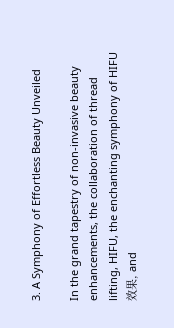3. A Symphony of Effortless Beauty Unveiled

In the grand tapestry of non-invasive beauty enhancements, the collaboration of thread lifting, HIFU, the enchanting symphony of HIFU效果, and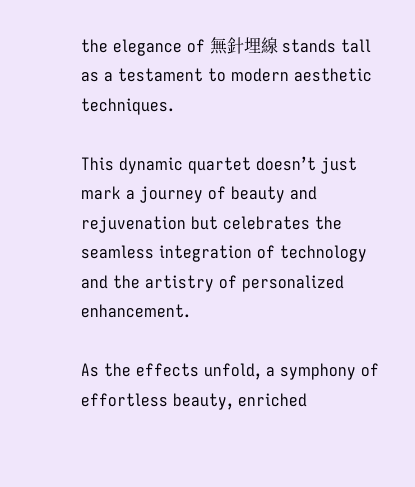the elegance of 無針埋線 stands tall as a testament to modern aesthetic techniques.

This dynamic quartet doesn’t just mark a journey of beauty and rejuvenation but celebrates the seamless integration of technology and the artistry of personalized enhancement.

As the effects unfold, a symphony of effortless beauty, enriched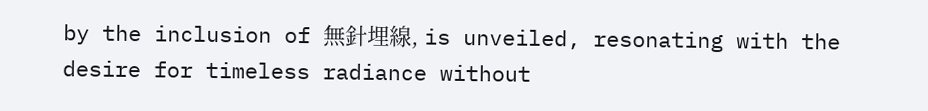by the inclusion of 無針埋線, is unveiled, resonating with the desire for timeless radiance without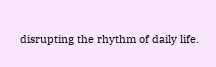disrupting the rhythm of daily life.